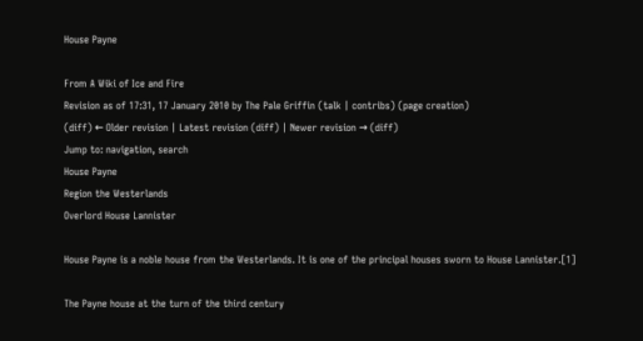House Payne

From A Wiki of Ice and Fire
Revision as of 17:31, 17 January 2010 by The Pale Griffin (talk | contribs) (page creation)
(diff) ← Older revision | Latest revision (diff) | Newer revision → (diff)
Jump to: navigation, search
House Payne
Region the Westerlands
Overlord House Lannister

House Payne is a noble house from the Westerlands. It is one of the principal houses sworn to House Lannister.[1]

The Payne house at the turn of the third century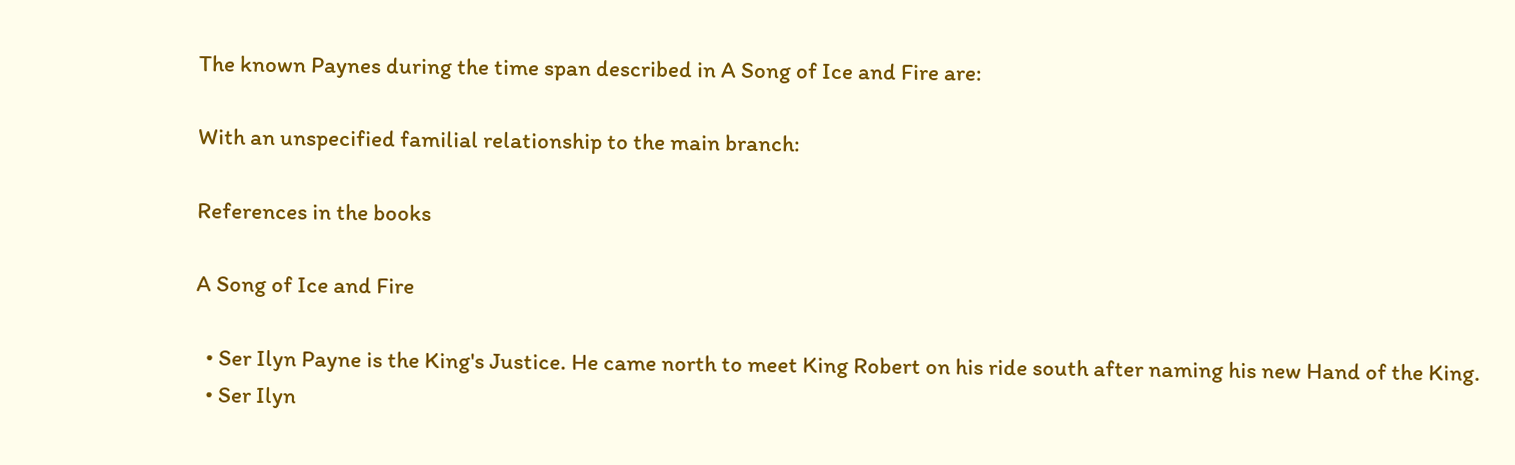The known Paynes during the time span described in A Song of Ice and Fire are:

With an unspecified familial relationship to the main branch:

References in the books

A Song of Ice and Fire

  • Ser Ilyn Payne is the King's Justice. He came north to meet King Robert on his ride south after naming his new Hand of the King.
  • Ser Ilyn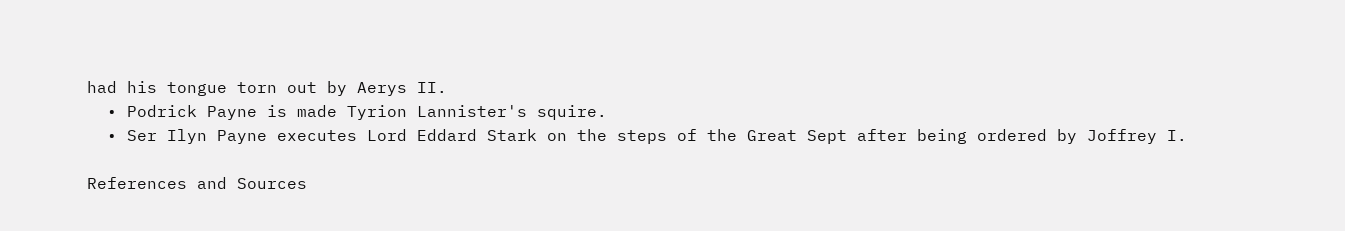had his tongue torn out by Aerys II.
  • Podrick Payne is made Tyrion Lannister's squire.
  • Ser Ilyn Payne executes Lord Eddard Stark on the steps of the Great Sept after being ordered by Joffrey I.

References and Sources